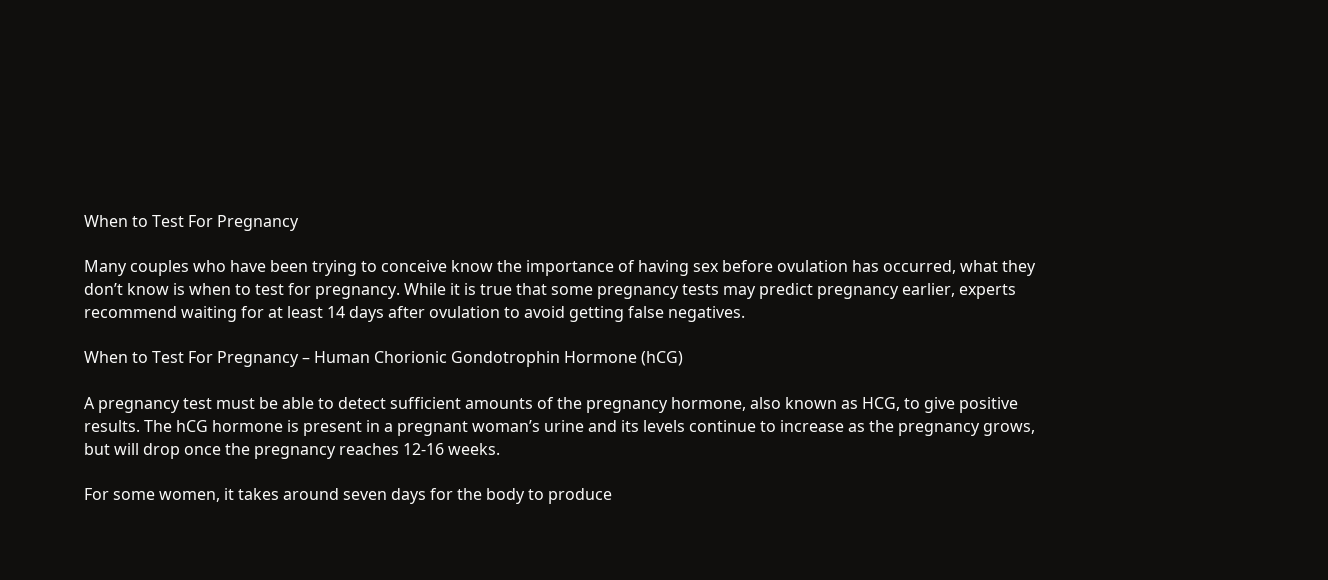When to Test For Pregnancy

Many couples who have been trying to conceive know the importance of having sex before ovulation has occurred, what they don’t know is when to test for pregnancy. While it is true that some pregnancy tests may predict pregnancy earlier, experts recommend waiting for at least 14 days after ovulation to avoid getting false negatives.

When to Test For Pregnancy – Human Chorionic Gondotrophin Hormone (hCG)

A pregnancy test must be able to detect sufficient amounts of the pregnancy hormone, also known as HCG, to give positive results. The hCG hormone is present in a pregnant woman’s urine and its levels continue to increase as the pregnancy grows, but will drop once the pregnancy reaches 12-16 weeks.

For some women, it takes around seven days for the body to produce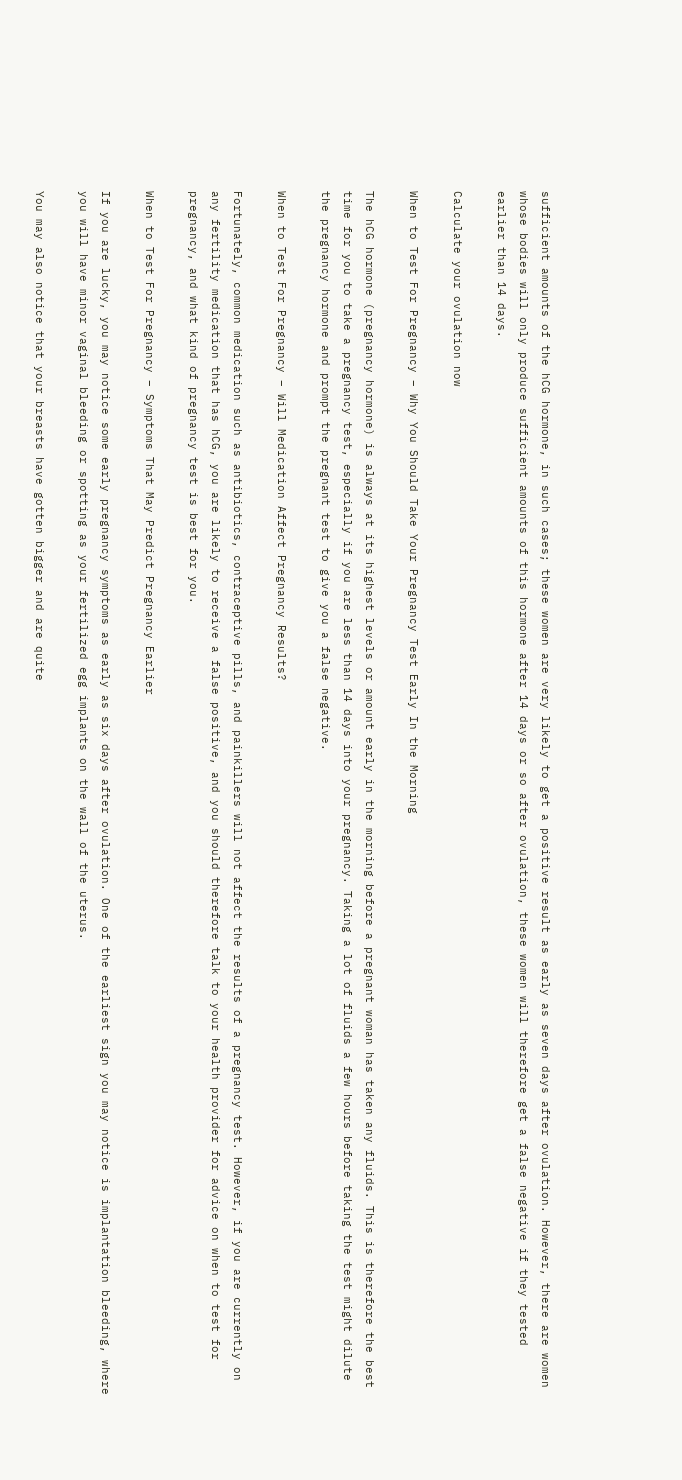sufficient amounts of the hCG hormone, in such cases; these women are very likely to get a positive result as early as seven days after ovulation. However, there are women whose bodies will only produce sufficient amounts of this hormone after 14 days or so after ovulation, these women will therefore get a false negative if they tested earlier than 14 days.

Calculate your ovulation now

When to Test For Pregnancy – Why You Should Take Your Pregnancy Test Early In the Morning

The hCG hormone (pregnancy hormone) is always at its highest levels or amount early in the morning before a pregnant woman has taken any fluids. This is therefore the best time for you to take a pregnancy test, especially if you are less than 14 days into your pregnancy. Taking a lot of fluids a few hours before taking the test might dilute the pregnancy hormone and prompt the pregnant test to give you a false negative.

When to Test For Pregnancy – Will Medication Affect Pregnancy Results?

Fortunately, common medication such as antibiotics, contraceptive pills, and painkillers will not affect the results of a pregnancy test. However, if you are currently on any fertility medication that has hCG, you are likely to receive a false positive, and you should therefore talk to your health provider for advice on when to test for pregnancy, and what kind of pregnancy test is best for you.

When to Test For Pregnancy – Symptoms That May Predict Pregnancy Earlier

If you are lucky, you may notice some early pregnancy symptoms as early as six days after ovulation. One of the earliest sign you may notice is implantation bleeding, where you will have minor vaginal bleeding or spotting as your fertilized egg implants on the wall of the uterus.

You may also notice that your breasts have gotten bigger and are quite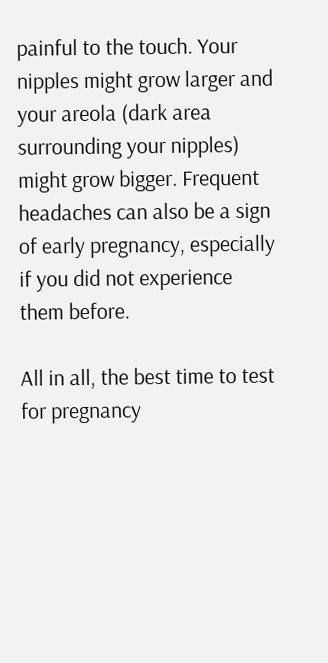painful to the touch. Your nipples might grow larger and your areola (dark area surrounding your nipples) might grow bigger. Frequent headaches can also be a sign of early pregnancy, especially if you did not experience them before.

All in all, the best time to test for pregnancy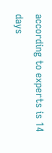according to experts is 14 days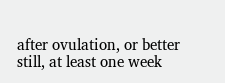after ovulation, or better still, at least one week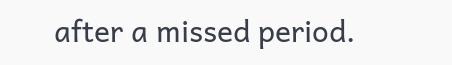after a missed period.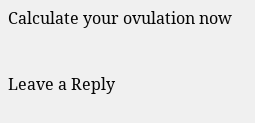Calculate your ovulation now

Leave a Reply